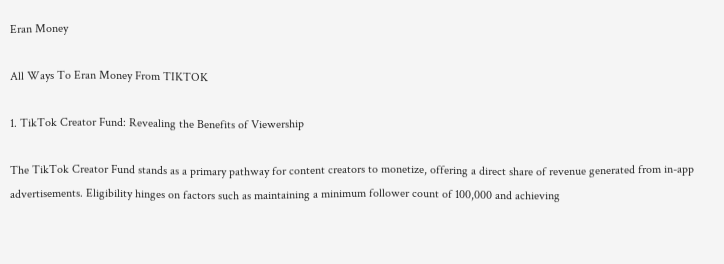Eran Money

All Ways To Eran Money From TIKTOK

1. TikTok Creator Fund: Revealing the Benefits of Viewership

The TikTok Creator Fund stands as a primary pathway for content creators to monetize, offering a direct share of revenue generated from in-app advertisements. Eligibility hinges on factors such as maintaining a minimum follower count of 100,000 and achieving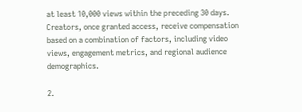at least 10,000 views within the preceding 30 days. Creators, once granted access, receive compensation based on a combination of factors, including video views, engagement metrics, and regional audience demographics.

2.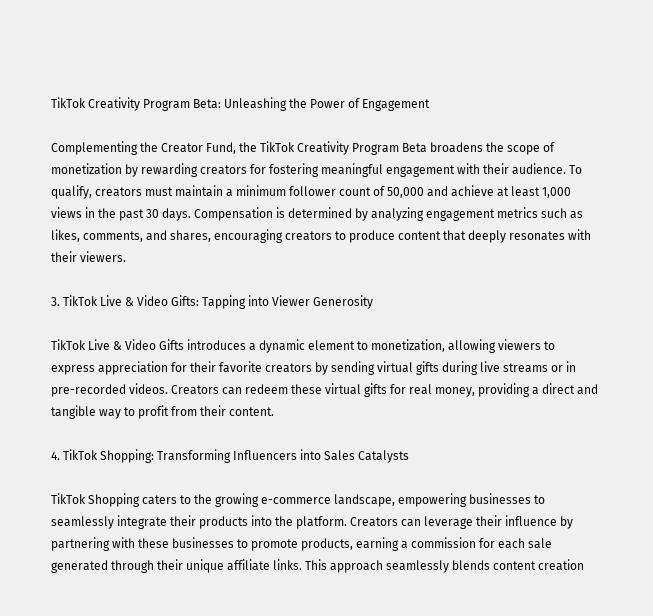TikTok Creativity Program Beta: Unleashing the Power of Engagement

Complementing the Creator Fund, the TikTok Creativity Program Beta broadens the scope of monetization by rewarding creators for fostering meaningful engagement with their audience. To qualify, creators must maintain a minimum follower count of 50,000 and achieve at least 1,000 views in the past 30 days. Compensation is determined by analyzing engagement metrics such as likes, comments, and shares, encouraging creators to produce content that deeply resonates with their viewers.

3. TikTok Live & Video Gifts: Tapping into Viewer Generosity

TikTok Live & Video Gifts introduces a dynamic element to monetization, allowing viewers to express appreciation for their favorite creators by sending virtual gifts during live streams or in pre-recorded videos. Creators can redeem these virtual gifts for real money, providing a direct and tangible way to profit from their content.

4. TikTok Shopping: Transforming Influencers into Sales Catalysts

TikTok Shopping caters to the growing e-commerce landscape, empowering businesses to seamlessly integrate their products into the platform. Creators can leverage their influence by partnering with these businesses to promote products, earning a commission for each sale generated through their unique affiliate links. This approach seamlessly blends content creation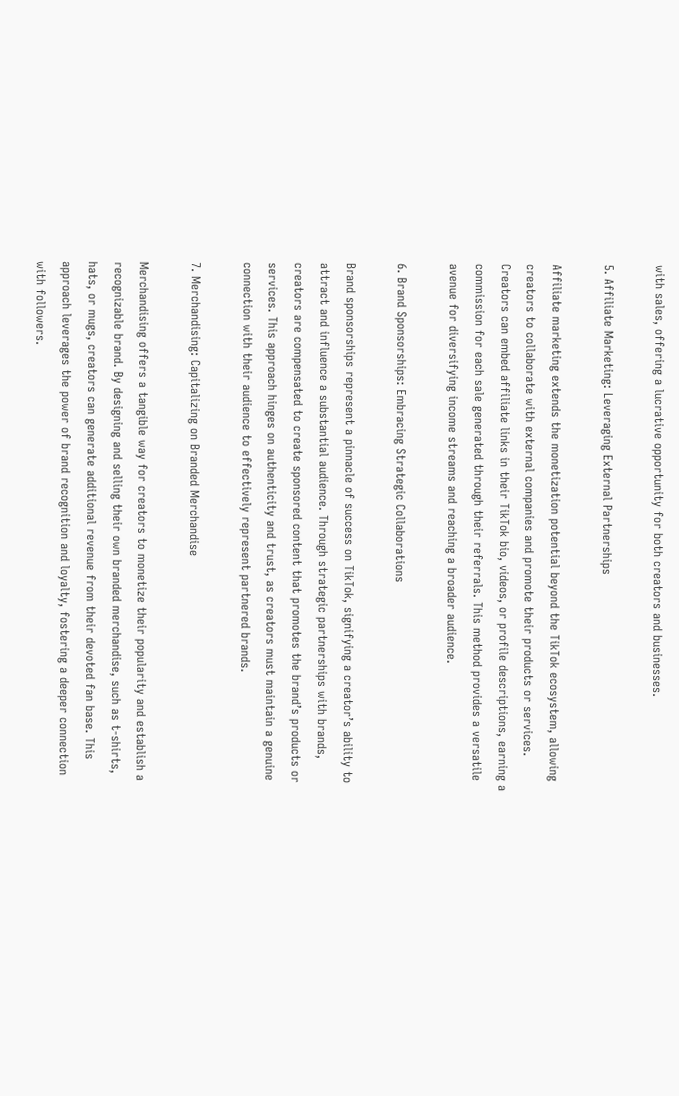with sales, offering a lucrative opportunity for both creators and businesses.

5. Affiliate Marketing: Leveraging External Partnerships

Affiliate marketing extends the monetization potential beyond the TikTok ecosystem, allowing creators to collaborate with external companies and promote their products or services. Creators can embed affiliate links in their TikTok bio, videos, or profile descriptions, earning a commission for each sale generated through their referrals. This method provides a versatile avenue for diversifying income streams and reaching a broader audience.

6. Brand Sponsorships: Embracing Strategic Collaborations

Brand sponsorships represent a pinnacle of success on TikTok, signifying a creator’s ability to attract and influence a substantial audience. Through strategic partnerships with brands, creators are compensated to create sponsored content that promotes the brand’s products or services. This approach hinges on authenticity and trust, as creators must maintain a genuine connection with their audience to effectively represent partnered brands.

7. Merchandising: Capitalizing on Branded Merchandise

Merchandising offers a tangible way for creators to monetize their popularity and establish a recognizable brand. By designing and selling their own branded merchandise, such as t-shirts, hats, or mugs, creators can generate additional revenue from their devoted fan base. This approach leverages the power of brand recognition and loyalty, fostering a deeper connection with followers.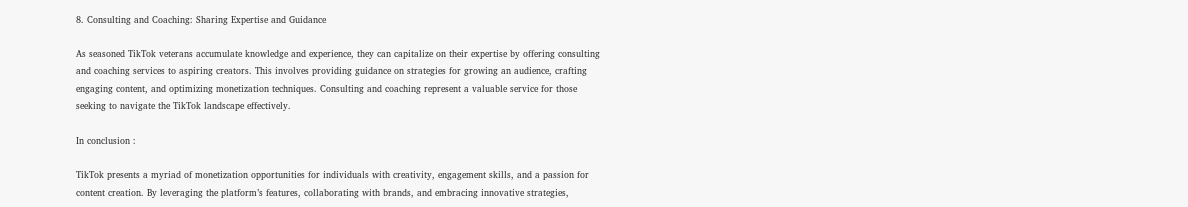8. Consulting and Coaching: Sharing Expertise and Guidance

As seasoned TikTok veterans accumulate knowledge and experience, they can capitalize on their expertise by offering consulting and coaching services to aspiring creators. This involves providing guidance on strategies for growing an audience, crafting engaging content, and optimizing monetization techniques. Consulting and coaching represent a valuable service for those seeking to navigate the TikTok landscape effectively.

In conclusion :

TikTok presents a myriad of monetization opportunities for individuals with creativity, engagement skills, and a passion for content creation. By leveraging the platform’s features, collaborating with brands, and embracing innovative strategies,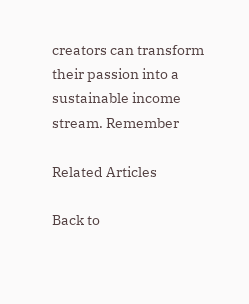creators can transform their passion into a sustainable income stream. Remember

Related Articles

Back to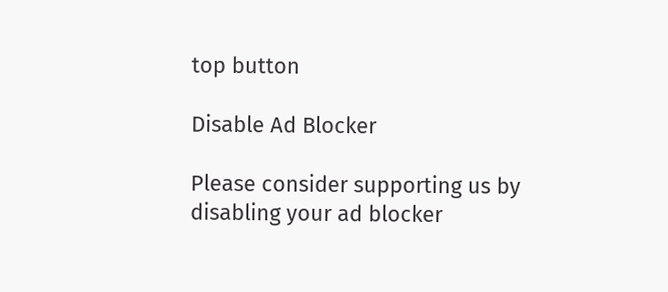top button

Disable Ad Blocker

Please consider supporting us by disabling your ad blocker